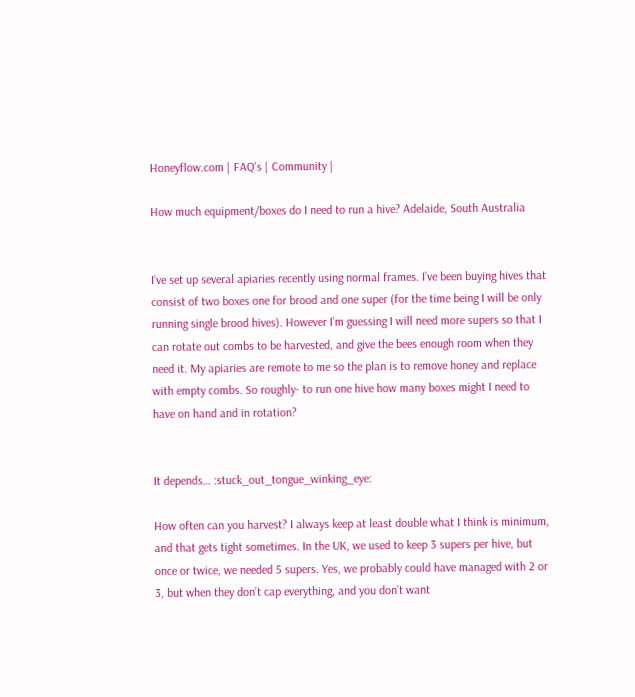Honeyflow.com | FAQ's | Community |

How much equipment/boxes do I need to run a hive? Adelaide, South Australia


I’ve set up several apiaries recently using normal frames. I’ve been buying hives that consist of two boxes one for brood and one super (for the time being I will be only running single brood hives). However I’m guessing I will need more supers so that I can rotate out combs to be harvested, and give the bees enough room when they need it. My apiaries are remote to me so the plan is to remove honey and replace with empty combs. So roughly- to run one hive how many boxes might I need to have on hand and in rotation?


It depends… :stuck_out_tongue_winking_eye:

How often can you harvest? I always keep at least double what I think is minimum, and that gets tight sometimes. In the UK, we used to keep 3 supers per hive, but once or twice, we needed 5 supers. Yes, we probably could have managed with 2 or 3, but when they don’t cap everything, and you don’t want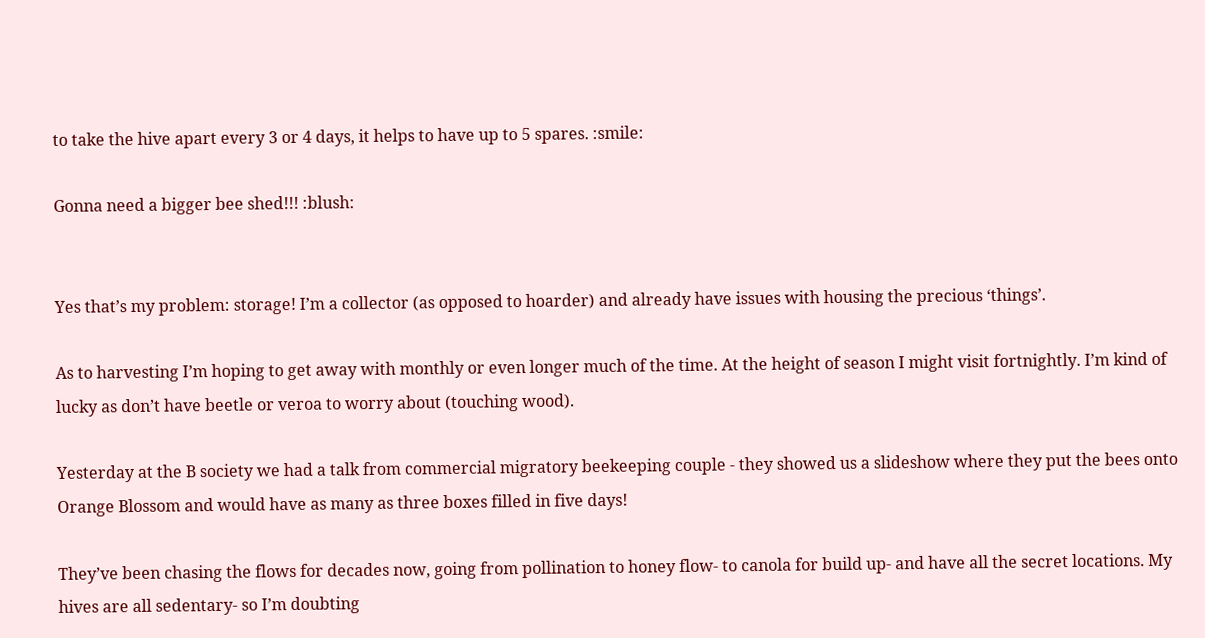to take the hive apart every 3 or 4 days, it helps to have up to 5 spares. :smile:

Gonna need a bigger bee shed!!! :blush:


Yes that’s my problem: storage! I’m a collector (as opposed to hoarder) and already have issues with housing the precious ‘things’.

As to harvesting I’m hoping to get away with monthly or even longer much of the time. At the height of season I might visit fortnightly. I’m kind of lucky as don’t have beetle or veroa to worry about (touching wood).

Yesterday at the B society we had a talk from commercial migratory beekeeping couple - they showed us a slideshow where they put the bees onto Orange Blossom and would have as many as three boxes filled in five days!

They’ve been chasing the flows for decades now, going from pollination to honey flow- to canola for build up- and have all the secret locations. My hives are all sedentary- so I’m doubting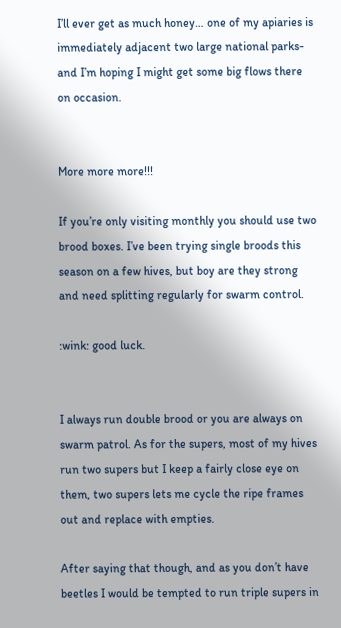I’ll ever get as much honey… one of my apiaries is immediately adjacent two large national parks- and I’m hoping I might get some big flows there on occasion.


More more more!!!

If you’re only visiting monthly you should use two brood boxes. I’ve been trying single broods this season on a few hives, but boy are they strong and need splitting regularly for swarm control.

:wink: good luck.


I always run double brood or you are always on swarm patrol. As for the supers, most of my hives run two supers but I keep a fairly close eye on them, two supers lets me cycle the ripe frames out and replace with empties.

After saying that though, and as you don’t have beetles I would be tempted to run triple supers in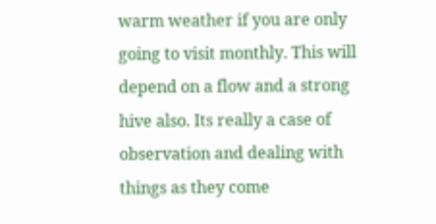warm weather if you are only going to visit monthly. This will depend on a flow and a strong hive also. Its really a case of observation and dealing with things as they come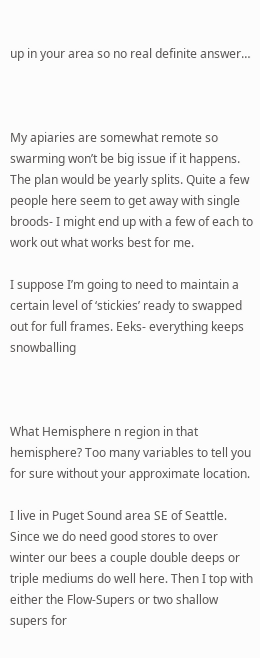up in your area so no real definite answer…



My apiaries are somewhat remote so swarming won’t be big issue if it happens. The plan would be yearly splits. Quite a few people here seem to get away with single broods- I might end up with a few of each to work out what works best for me.

I suppose I’m going to need to maintain a certain level of ‘stickies’ ready to swapped out for full frames. Eeks- everything keeps snowballing



What Hemisphere n region in that hemisphere? Too many variables to tell you for sure without your approximate location.

I live in Puget Sound area SE of Seattle. Since we do need good stores to over winter our bees a couple double deeps or triple mediums do well here. Then I top with either the Flow-Supers or two shallow supers for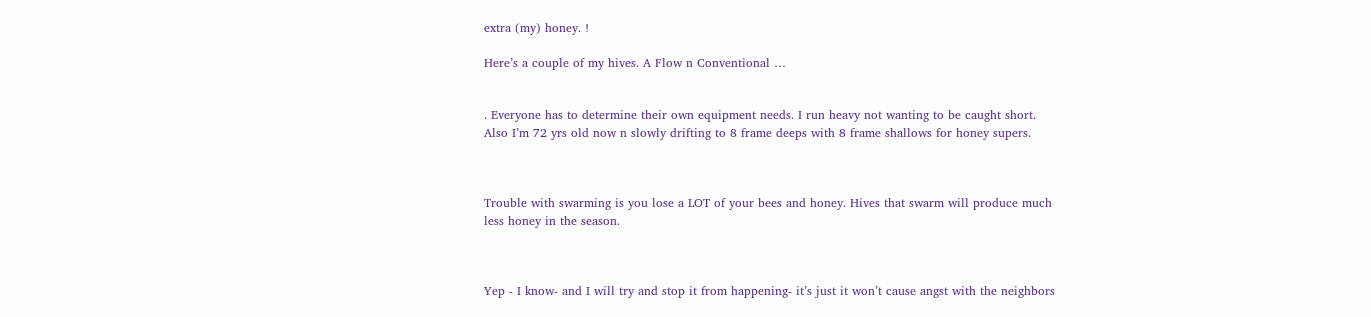extra (my) honey. !

Here’s a couple of my hives. A Flow n Conventional …


. Everyone has to determine their own equipment needs. I run heavy not wanting to be caught short. Also I’m 72 yrs old now n slowly drifting to 8 frame deeps with 8 frame shallows for honey supers.



Trouble with swarming is you lose a LOT of your bees and honey. Hives that swarm will produce much less honey in the season.



Yep - I know- and I will try and stop it from happening- it’s just it won’t cause angst with the neighbors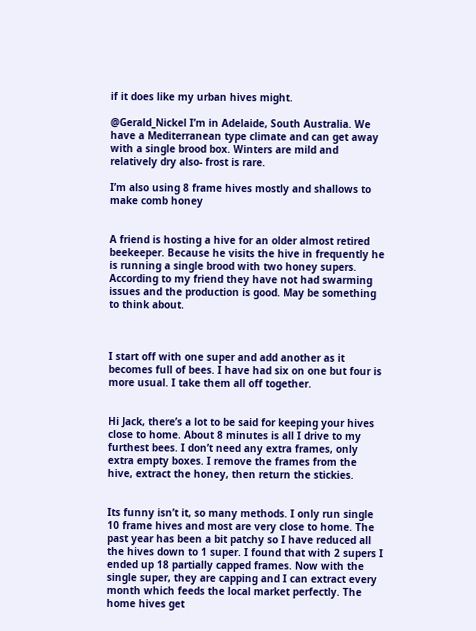if it does like my urban hives might.

@Gerald_Nickel I’m in Adelaide, South Australia. We have a Mediterranean type climate and can get away with a single brood box. Winters are mild and relatively dry also- frost is rare.

I’m also using 8 frame hives mostly and shallows to make comb honey


A friend is hosting a hive for an older almost retired beekeeper. Because he visits the hive in frequently he is running a single brood with two honey supers. According to my friend they have not had swarming issues and the production is good. May be something to think about.



I start off with one super and add another as it becomes full of bees. I have had six on one but four is more usual. I take them all off together.


Hi Jack, there’s a lot to be said for keeping your hives close to home. About 8 minutes is all I drive to my furthest bees. I don’t need any extra frames, only extra empty boxes. I remove the frames from the hive, extract the honey, then return the stickies.


Its funny isn’t it, so many methods. I only run single 10 frame hives and most are very close to home. The past year has been a bit patchy so I have reduced all the hives down to 1 super. I found that with 2 supers I ended up 18 partially capped frames. Now with the single super, they are capping and I can extract every month which feeds the local market perfectly. The home hives get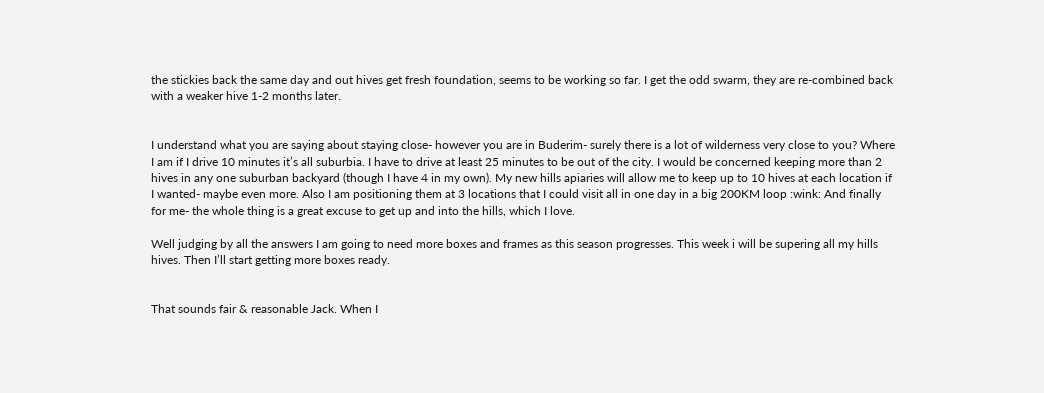the stickies back the same day and out hives get fresh foundation, seems to be working so far. I get the odd swarm, they are re-combined back with a weaker hive 1-2 months later.


I understand what you are saying about staying close- however you are in Buderim- surely there is a lot of wilderness very close to you? Where I am if I drive 10 minutes it’s all suburbia. I have to drive at least 25 minutes to be out of the city. I would be concerned keeping more than 2 hives in any one suburban backyard (though I have 4 in my own). My new hills apiaries will allow me to keep up to 10 hives at each location if I wanted- maybe even more. Also I am positioning them at 3 locations that I could visit all in one day in a big 200KM loop :wink: And finally for me- the whole thing is a great excuse to get up and into the hills, which I love.

Well judging by all the answers I am going to need more boxes and frames as this season progresses. This week i will be supering all my hills hives. Then I’ll start getting more boxes ready.


That sounds fair & reasonable Jack. When I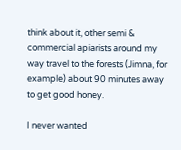think about it, other semi & commercial apiarists around my way travel to the forests (Jimna, for example) about 90 minutes away to get good honey.

I never wanted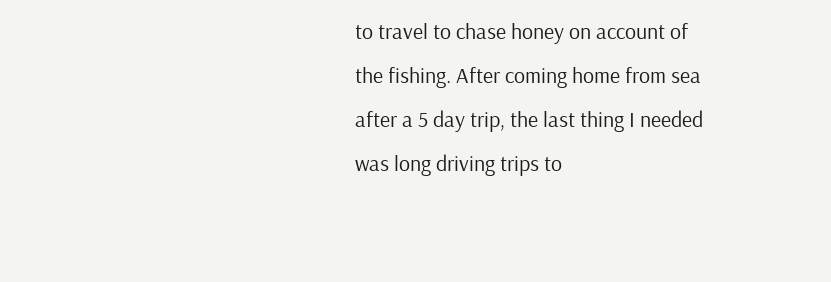to travel to chase honey on account of the fishing. After coming home from sea after a 5 day trip, the last thing I needed was long driving trips to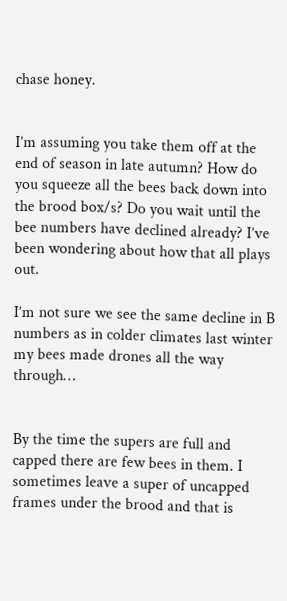chase honey.


I’m assuming you take them off at the end of season in late autumn? How do you squeeze all the bees back down into the brood box/s? Do you wait until the bee numbers have declined already? I’ve been wondering about how that all plays out.

I’m not sure we see the same decline in B numbers as in colder climates last winter my bees made drones all the way through…


By the time the supers are full and capped there are few bees in them. I sometimes leave a super of uncapped frames under the brood and that is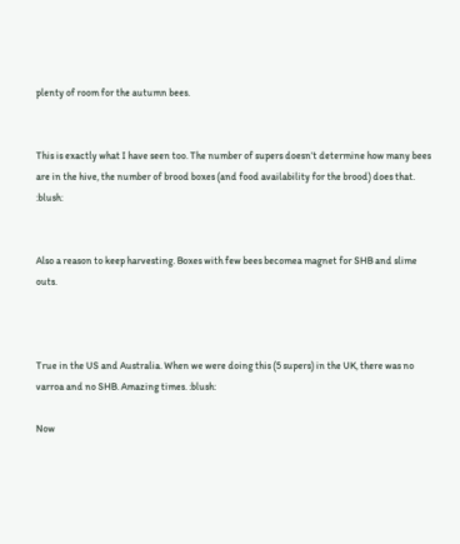plenty of room for the autumn bees.


This is exactly what I have seen too. The number of supers doesn’t determine how many bees are in the hive, the number of brood boxes (and food availability for the brood) does that. :blush:


Also a reason to keep harvesting. Boxes with few bees becomea magnet for SHB and slime outs.



True in the US and Australia. When we were doing this (5 supers) in the UK, there was no varroa and no SHB. Amazing times. :blush:

Now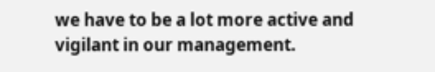we have to be a lot more active and vigilant in our management.